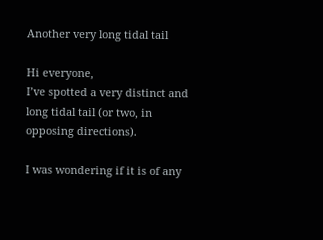Another very long tidal tail

Hi everyone,
I’ve spotted a very distinct and long tidal tail (or two, in opposing directions).

I was wondering if it is of any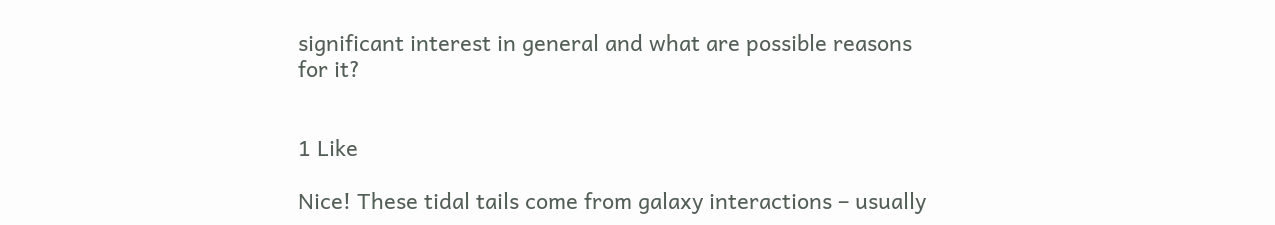significant interest in general and what are possible reasons for it?


1 Like

Nice! These tidal tails come from galaxy interactions – usually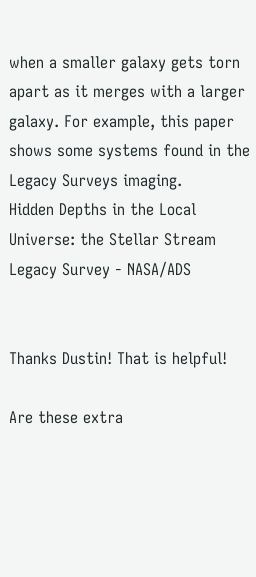when a smaller galaxy gets torn apart as it merges with a larger galaxy. For example, this paper shows some systems found in the Legacy Surveys imaging.
Hidden Depths in the Local Universe: the Stellar Stream Legacy Survey - NASA/ADS


Thanks Dustin! That is helpful!

Are these extra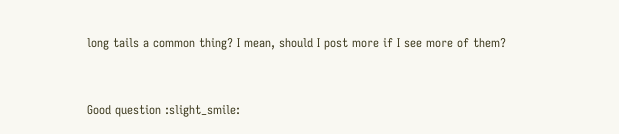long tails a common thing? I mean, should I post more if I see more of them?


Good question :slight_smile: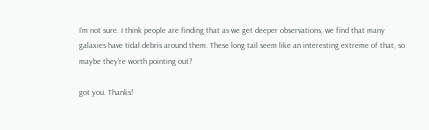I’m not sure. I think people are finding that as we get deeper observations, we find that many galaxies have tidal debris around them. These long tail seem like an interesting extreme of that, so maybe they’re worth pointing out?

got you. Thanks!